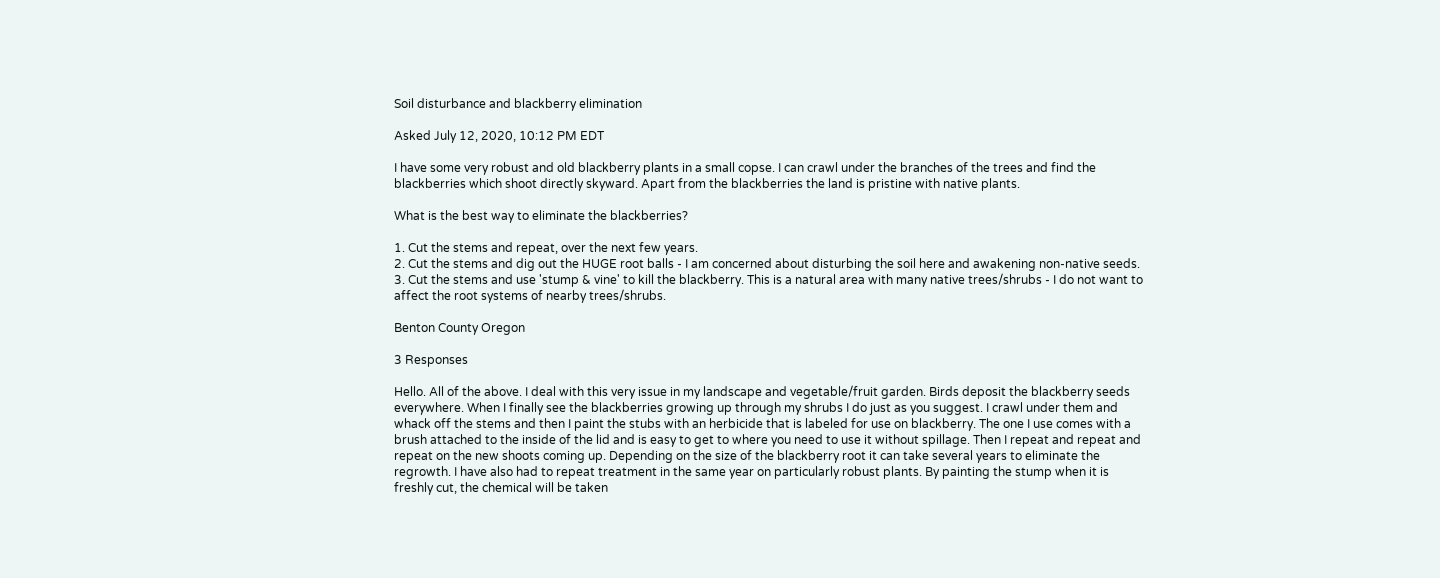Soil disturbance and blackberry elimination

Asked July 12, 2020, 10:12 PM EDT

I have some very robust and old blackberry plants in a small copse. I can crawl under the branches of the trees and find the blackberries which shoot directly skyward. Apart from the blackberries the land is pristine with native plants.

What is the best way to eliminate the blackberries?

1. Cut the stems and repeat, over the next few years.
2. Cut the stems and dig out the HUGE root balls - I am concerned about disturbing the soil here and awakening non-native seeds.
3. Cut the stems and use 'stump & vine' to kill the blackberry. This is a natural area with many native trees/shrubs - I do not want to affect the root systems of nearby trees/shrubs.

Benton County Oregon

3 Responses

Hello. All of the above. I deal with this very issue in my landscape and vegetable/fruit garden. Birds deposit the blackberry seeds everywhere. When I finally see the blackberries growing up through my shrubs I do just as you suggest. I crawl under them and whack off the stems and then I paint the stubs with an herbicide that is labeled for use on blackberry. The one I use comes with a brush attached to the inside of the lid and is easy to get to where you need to use it without spillage. Then I repeat and repeat and repeat on the new shoots coming up. Depending on the size of the blackberry root it can take several years to eliminate the regrowth. I have also had to repeat treatment in the same year on particularly robust plants. By painting the stump when it is freshly cut, the chemical will be taken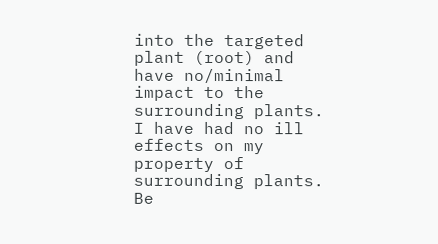into the targeted plant (root) and have no/minimal impact to the surrounding plants. I have had no ill effects on my property of surrounding plants. Be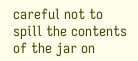careful not to spill the contents of the jar on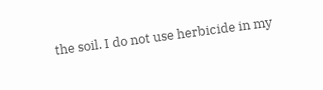the soil. I do not use herbicide in my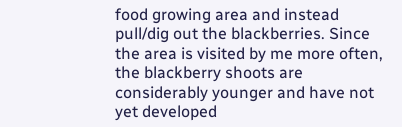food growing area and instead pull/dig out the blackberries. Since the area is visited by me more often, the blackberry shoots are considerably younger and have not yet developed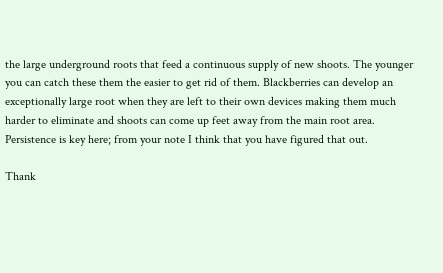the large underground roots that feed a continuous supply of new shoots. The younger you can catch these them the easier to get rid of them. Blackberries can develop an exceptionally large root when they are left to their own devices making them much harder to eliminate and shoots can come up feet away from the main root area. Persistence is key here; from your note I think that you have figured that out.

Thank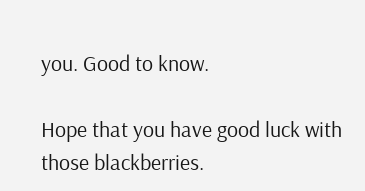you. Good to know.

Hope that you have good luck with those blackberries.